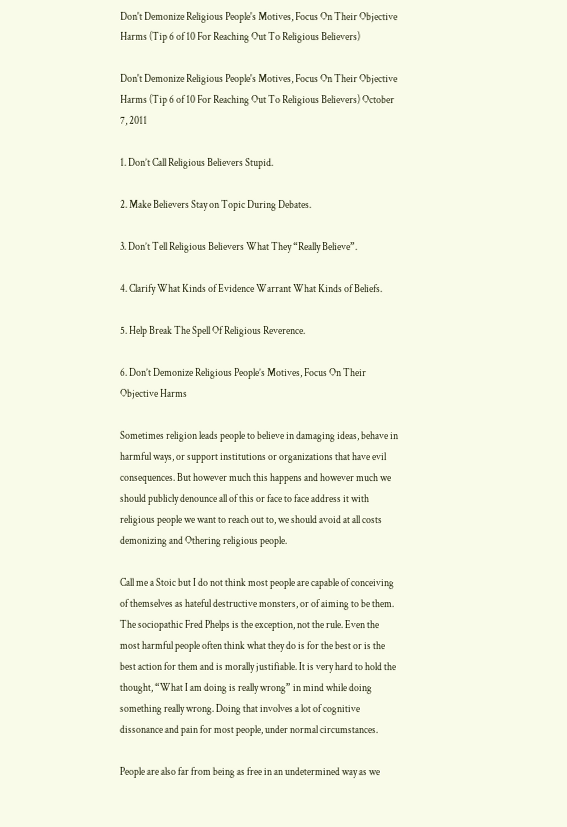Don't Demonize Religious People's Motives, Focus On Their Objective Harms (Tip 6 of 10 For Reaching Out To Religious Believers)

Don't Demonize Religious People's Motives, Focus On Their Objective Harms (Tip 6 of 10 For Reaching Out To Religious Believers) October 7, 2011

1. Don’t Call Religious Believers Stupid.

2. Make Believers Stay on Topic During Debates.

3. Don’t Tell Religious Believers What They “Really Believe”.

4. Clarify What Kinds of Evidence Warrant What Kinds of Beliefs.

5. Help Break The Spell Of Religious Reverence.

6. Don’t Demonize Religious People’s Motives, Focus On Their Objective Harms

Sometimes religion leads people to believe in damaging ideas, behave in harmful ways, or support institutions or organizations that have evil consequences. But however much this happens and however much we should publicly denounce all of this or face to face address it with religious people we want to reach out to, we should avoid at all costs demonizing and Othering religious people.

Call me a Stoic but I do not think most people are capable of conceiving of themselves as hateful destructive monsters, or of aiming to be them. The sociopathic Fred Phelps is the exception, not the rule. Even the most harmful people often think what they do is for the best or is the best action for them and is morally justifiable. It is very hard to hold the thought, “What I am doing is really wrong” in mind while doing something really wrong. Doing that involves a lot of cognitive dissonance and pain for most people, under normal circumstances.

People are also far from being as free in an undetermined way as we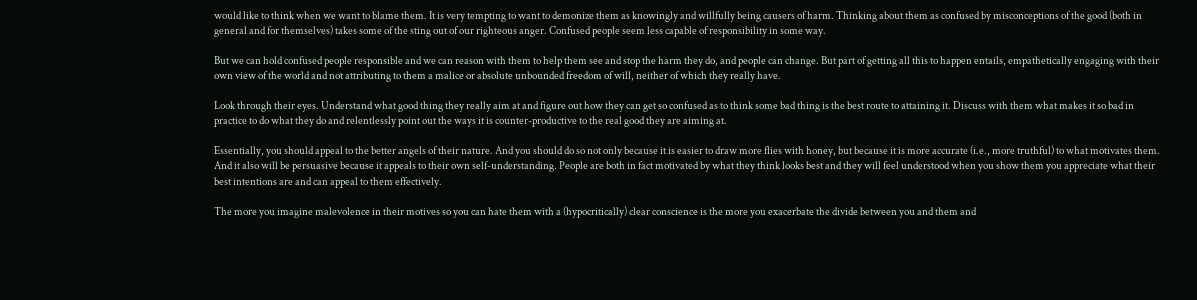would like to think when we want to blame them. It is very tempting to want to demonize them as knowingly and willfully being causers of harm. Thinking about them as confused by misconceptions of the good (both in general and for themselves) takes some of the sting out of our righteous anger. Confused people seem less capable of responsibility in some way.

But we can hold confused people responsible and we can reason with them to help them see and stop the harm they do, and people can change. But part of getting all this to happen entails, empathetically engaging with their own view of the world and not attributing to them a malice or absolute unbounded freedom of will, neither of which they really have.

Look through their eyes. Understand what good thing they really aim at and figure out how they can get so confused as to think some bad thing is the best route to attaining it. Discuss with them what makes it so bad in practice to do what they do and relentlessly point out the ways it is counter-productive to the real good they are aiming at.

Essentially, you should appeal to the better angels of their nature. And you should do so not only because it is easier to draw more flies with honey, but because it is more accurate (i.e., more truthful) to what motivates them. And it also will be persuasive because it appeals to their own self-understanding. People are both in fact motivated by what they think looks best and they will feel understood when you show them you appreciate what their best intentions are and can appeal to them effectively.

The more you imagine malevolence in their motives so you can hate them with a (hypocritically) clear conscience is the more you exacerbate the divide between you and them and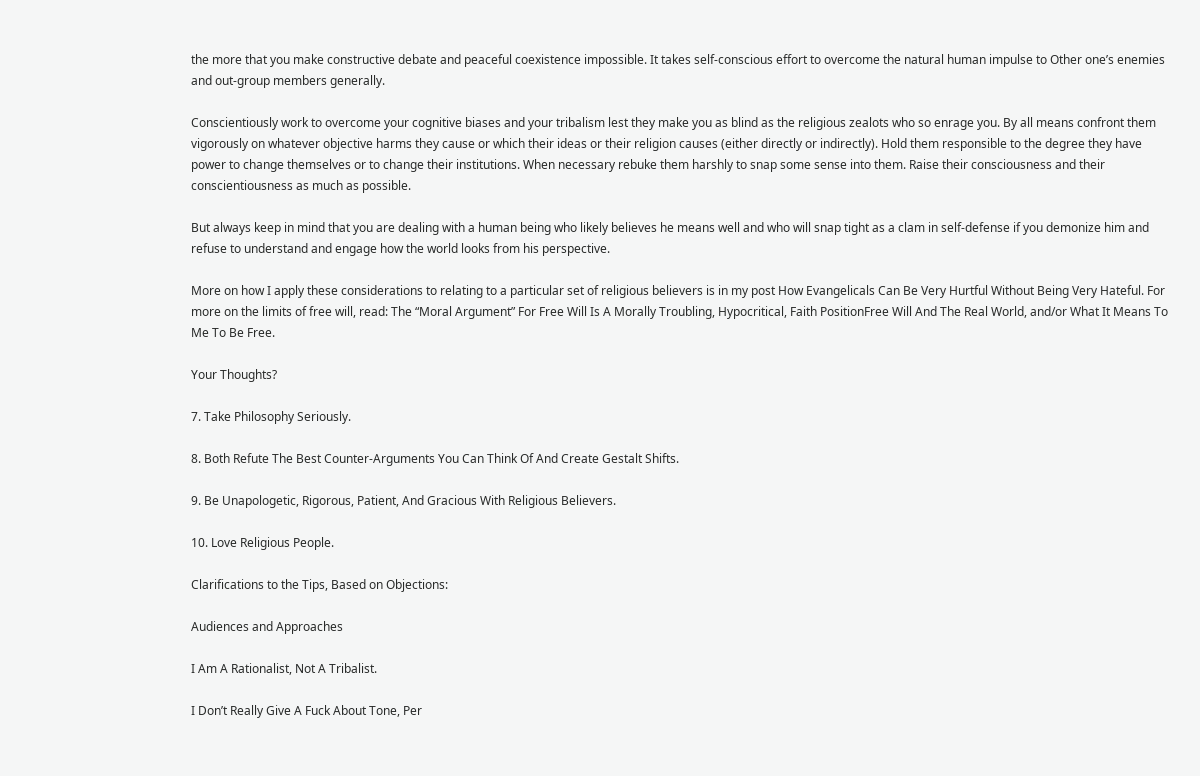the more that you make constructive debate and peaceful coexistence impossible. It takes self-conscious effort to overcome the natural human impulse to Other one’s enemies and out-group members generally.

Conscientiously work to overcome your cognitive biases and your tribalism lest they make you as blind as the religious zealots who so enrage you. By all means confront them vigorously on whatever objective harms they cause or which their ideas or their religion causes (either directly or indirectly). Hold them responsible to the degree they have power to change themselves or to change their institutions. When necessary rebuke them harshly to snap some sense into them. Raise their consciousness and their conscientiousness as much as possible.

But always keep in mind that you are dealing with a human being who likely believes he means well and who will snap tight as a clam in self-defense if you demonize him and refuse to understand and engage how the world looks from his perspective.

More on how I apply these considerations to relating to a particular set of religious believers is in my post How Evangelicals Can Be Very Hurtful Without Being Very Hateful. For more on the limits of free will, read: The “Moral Argument” For Free Will Is A Morally Troubling, Hypocritical, Faith PositionFree Will And The Real World, and/or What It Means To Me To Be Free.

Your Thoughts?

7. Take Philosophy Seriously.

8. Both Refute The Best Counter-Arguments You Can Think Of And Create Gestalt Shifts.

9. Be Unapologetic, Rigorous, Patient, And Gracious With Religious Believers.

10. Love Religious People.

Clarifications to the Tips, Based on Objections:

Audiences and Approaches

I Am A Rationalist, Not A Tribalist.

I Don’t Really Give A Fuck About Tone, Per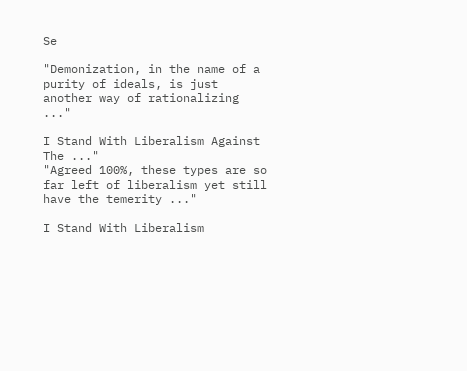Se

"Demonization, in the name of a purity of ideals, is just another way of rationalizing ..."

I Stand With Liberalism Against The ..."
"Agreed 100%, these types are so far left of liberalism yet still have the temerity ..."

I Stand With Liberalism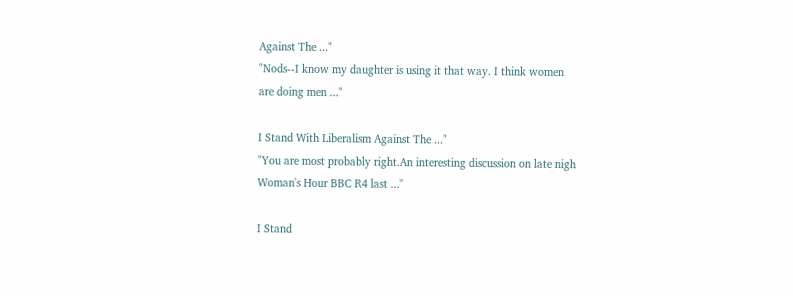Against The ..."
"Nods--I know my daughter is using it that way. I think women are doing men ..."

I Stand With Liberalism Against The ..."
"You are most probably right.An interesting discussion on late nigh Woman's Hour BBC R4 last ..."

I Stand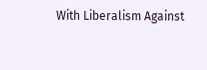With Liberalism Against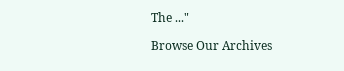The ..."

Browse Our Archives